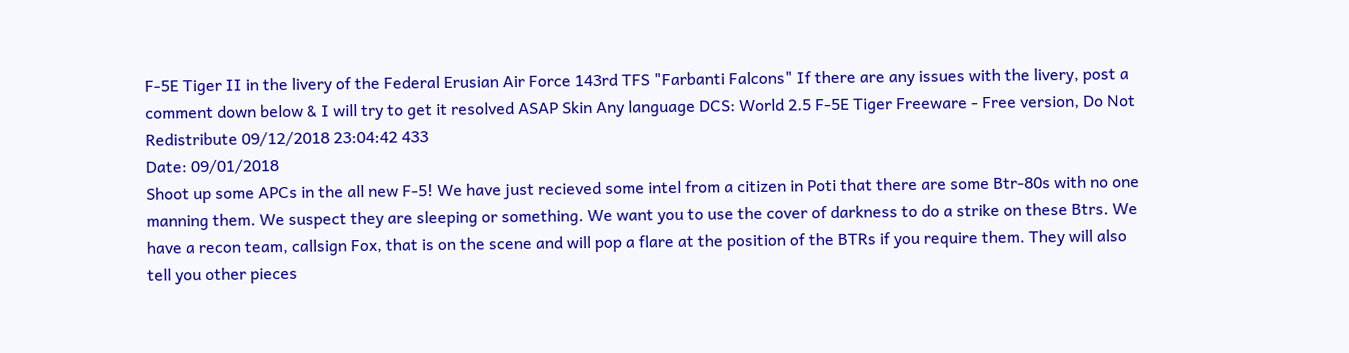F-5E Tiger II in the livery of the Federal Erusian Air Force 143rd TFS "Farbanti Falcons" If there are any issues with the livery, post a comment down below & I will try to get it resolved ASAP Skin Any language DCS: World 2.5 F-5E Tiger Freeware - Free version, Do Not Redistribute 09/12/2018 23:04:42 433
Date: 09/01/2018
Shoot up some APCs in the all new F-5! We have just recieved some intel from a citizen in Poti that there are some Btr-80s with no one manning them. We suspect they are sleeping or something. We want you to use the cover of darkness to do a strike on these Btrs. We have a recon team, callsign Fox, that is on the scene and will pop a flare at the position of the BTRs if you require them. They will also tell you other pieces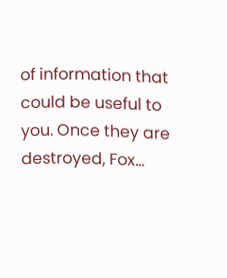of information that could be useful to you. Once they are destroyed, Fox...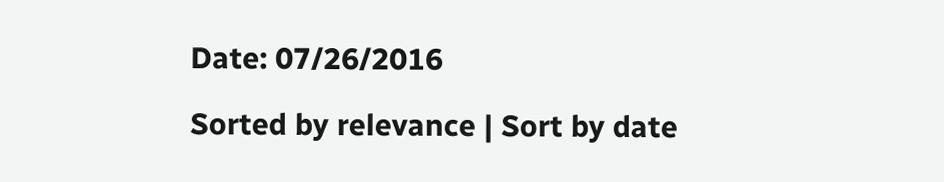Date: 07/26/2016

Sorted by relevance | Sort by date